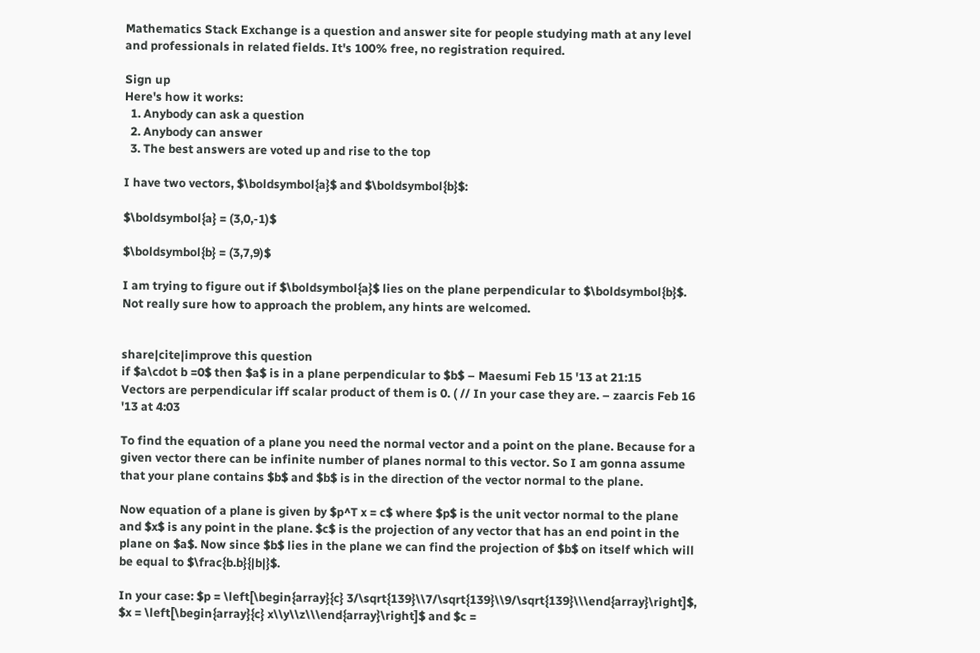Mathematics Stack Exchange is a question and answer site for people studying math at any level and professionals in related fields. It's 100% free, no registration required.

Sign up
Here's how it works:
  1. Anybody can ask a question
  2. Anybody can answer
  3. The best answers are voted up and rise to the top

I have two vectors, $\boldsymbol{a}$ and $\boldsymbol{b}$:

$\boldsymbol{a} = (3,0,-1)$

$\boldsymbol{b} = (3,7,9)$

I am trying to figure out if $\boldsymbol{a}$ lies on the plane perpendicular to $\boldsymbol{b}$. Not really sure how to approach the problem, any hints are welcomed.


share|cite|improve this question
if $a\cdot b =0$ then $a$ is in a plane perpendicular to $b$ – Maesumi Feb 15 '13 at 21:15
Vectors are perpendicular iff scalar product of them is 0. ( // In your case they are. – zaarcis Feb 16 '13 at 4:03

To find the equation of a plane you need the normal vector and a point on the plane. Because for a given vector there can be infinite number of planes normal to this vector. So I am gonna assume that your plane contains $b$ and $b$ is in the direction of the vector normal to the plane.

Now equation of a plane is given by $p^T x = c$ where $p$ is the unit vector normal to the plane and $x$ is any point in the plane. $c$ is the projection of any vector that has an end point in the plane on $a$. Now since $b$ lies in the plane we can find the projection of $b$ on itself which will be equal to $\frac{b.b}{|b|}$.

In your case: $p = \left[\begin{array}{c} 3/\sqrt{139}\\7/\sqrt{139}\\9/\sqrt{139}\\\end{array}\right]$, $x = \left[\begin{array}{c} x\\y\\z\\\end{array}\right]$ and $c =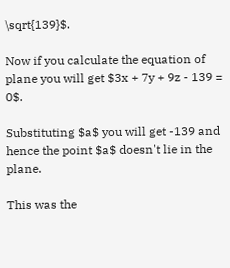\sqrt{139}$.

Now if you calculate the equation of plane you will get $3x + 7y + 9z - 139 = 0$.

Substituting $a$ you will get -139 and hence the point $a$ doesn't lie in the plane.

This was the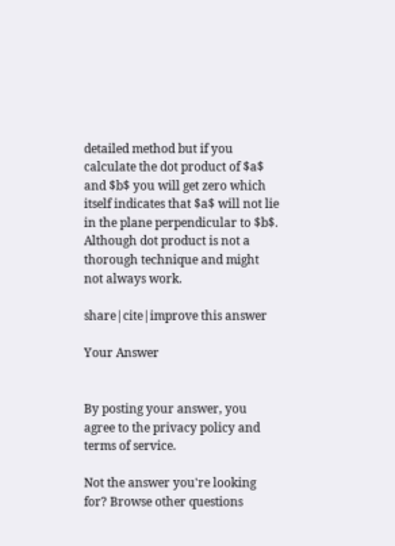detailed method but if you calculate the dot product of $a$ and $b$ you will get zero which itself indicates that $a$ will not lie in the plane perpendicular to $b$. Although dot product is not a thorough technique and might not always work.

share|cite|improve this answer

Your Answer


By posting your answer, you agree to the privacy policy and terms of service.

Not the answer you're looking for? Browse other questions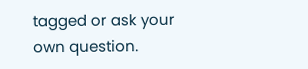tagged or ask your own question.